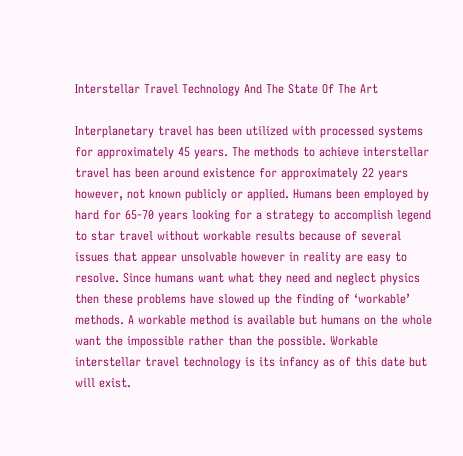Interstellar Travel Technology And The State Of The Art

Interplanetary travel has been utilized with processed systems for approximately 45 years. The methods to achieve interstellar travel has been around existence for approximately 22 years however, not known publicly or applied. Humans been employed by hard for 65-70 years looking for a strategy to accomplish legend to star travel without workable results because of several issues that appear unsolvable however in reality are easy to resolve. Since humans want what they need and neglect physics then these problems have slowed up the finding of ‘workable’ methods. A workable method is available but humans on the whole want the impossible rather than the possible. Workable interstellar travel technology is its infancy as of this date but will exist.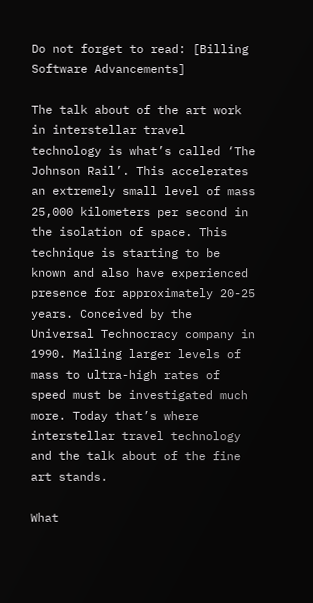Do not forget to read: [Billing Software Advancements]

The talk about of the art work in interstellar travel technology is what’s called ‘The Johnson Rail’. This accelerates an extremely small level of mass 25,000 kilometers per second in the isolation of space. This technique is starting to be known and also have experienced presence for approximately 20-25 years. Conceived by the Universal Technocracy company in 1990. Mailing larger levels of mass to ultra-high rates of speed must be investigated much more. Today that’s where interstellar travel technology and the talk about of the fine art stands.

What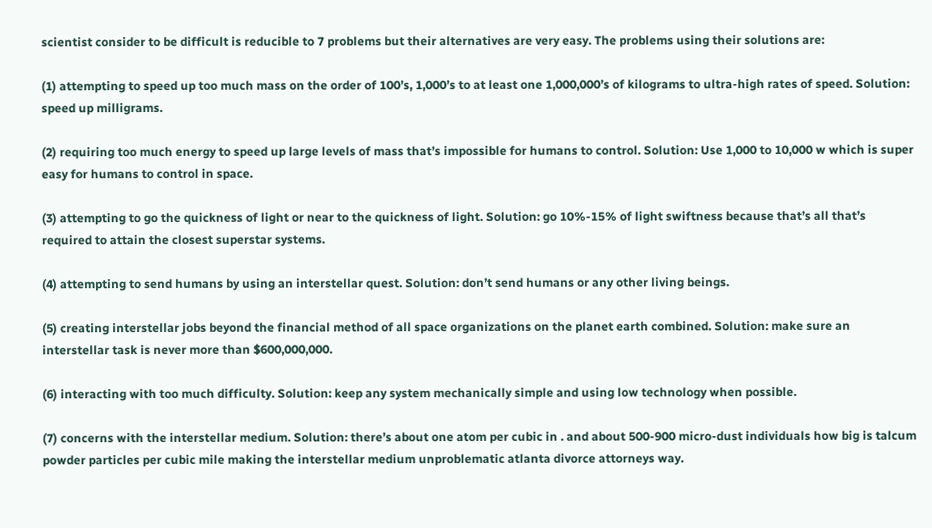scientist consider to be difficult is reducible to 7 problems but their alternatives are very easy. The problems using their solutions are:

(1) attempting to speed up too much mass on the order of 100’s, 1,000’s to at least one 1,000,000’s of kilograms to ultra-high rates of speed. Solution: speed up milligrams.

(2) requiring too much energy to speed up large levels of mass that’s impossible for humans to control. Solution: Use 1,000 to 10,000 w which is super easy for humans to control in space.

(3) attempting to go the quickness of light or near to the quickness of light. Solution: go 10%-15% of light swiftness because that’s all that’s required to attain the closest superstar systems.

(4) attempting to send humans by using an interstellar quest. Solution: don’t send humans or any other living beings.

(5) creating interstellar jobs beyond the financial method of all space organizations on the planet earth combined. Solution: make sure an interstellar task is never more than $600,000,000.

(6) interacting with too much difficulty. Solution: keep any system mechanically simple and using low technology when possible.

(7) concerns with the interstellar medium. Solution: there’s about one atom per cubic in . and about 500-900 micro-dust individuals how big is talcum powder particles per cubic mile making the interstellar medium unproblematic atlanta divorce attorneys way.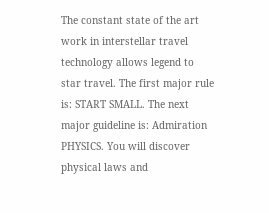The constant state of the art work in interstellar travel technology allows legend to star travel. The first major rule is: START SMALL. The next major guideline is: Admiration PHYSICS. You will discover physical laws and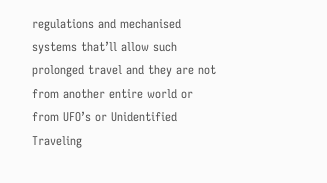regulations and mechanised systems that’ll allow such prolonged travel and they are not from another entire world or from UFO’s or Unidentified Traveling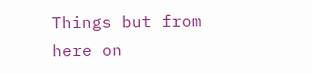Things but from here on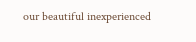our beautiful inexperienced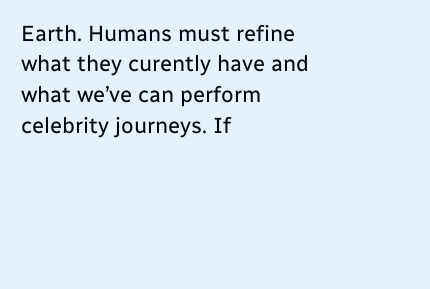Earth. Humans must refine what they curently have and what we’ve can perform celebrity journeys. If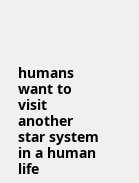humans want to visit another star system in a human life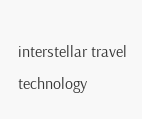interstellar travel technology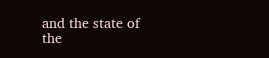and the state of the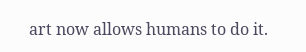art now allows humans to do it.